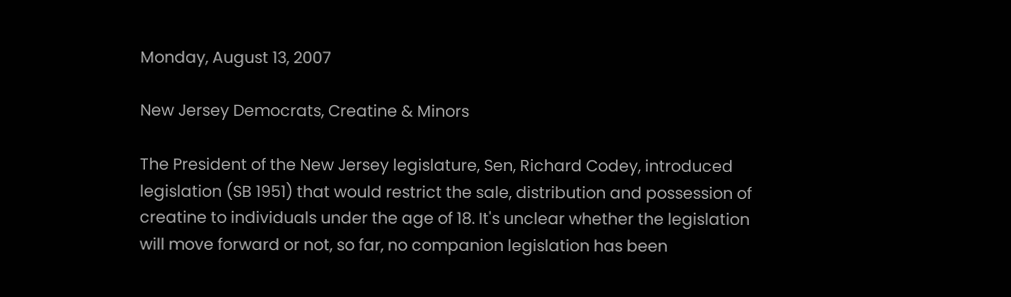Monday, August 13, 2007

New Jersey Democrats, Creatine & Minors

The President of the New Jersey legislature, Sen, Richard Codey, introduced legislation (SB 1951) that would restrict the sale, distribution and possession of creatine to individuals under the age of 18. It's unclear whether the legislation will move forward or not, so far, no companion legislation has been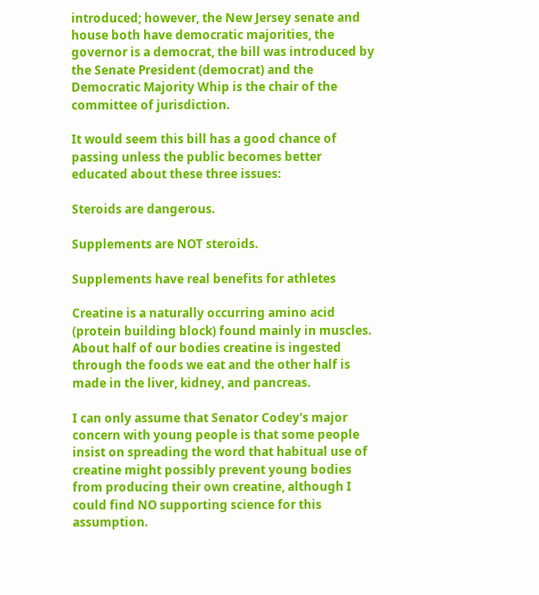introduced; however, the New Jersey senate and house both have democratic majorities, the governor is a democrat, the bill was introduced by the Senate President (democrat) and the Democratic Majority Whip is the chair of the committee of jurisdiction.

It would seem this bill has a good chance of passing unless the public becomes better educated about these three issues:

Steroids are dangerous.

Supplements are NOT steroids.

Supplements have real benefits for athletes

Creatine is a naturally occurring amino acid (protein building block) found mainly in muscles. About half of our bodies creatine is ingested through the foods we eat and the other half is made in the liver, kidney, and pancreas.

I can only assume that Senator Codey's major concern with young people is that some people insist on spreading the word that habitual use of creatine might possibly prevent young bodies from producing their own creatine, although I could find NO supporting science for this assumption.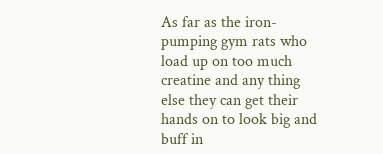As far as the iron-pumping gym rats who load up on too much creatine and any thing else they can get their hands on to look big and buff in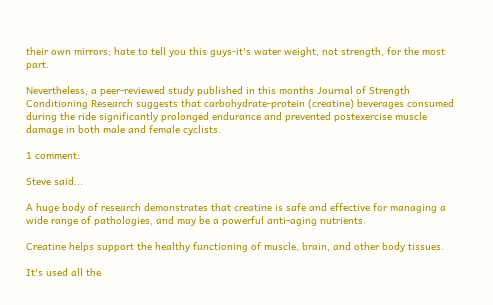their own mirrors; hate to tell you this guys-it's water weight, not strength, for the most part.

Nevertheless, a peer-reviewed study published in this months Journal of Strength Conditioning Research suggests that carbohydrate-protein (creatine) beverages consumed during the ride significantly prolonged endurance and prevented postexercise muscle damage in both male and female cyclists.

1 comment:

Steve said...

A huge body of research demonstrates that creatine is safe and effective for managing a wide range of pathologies, and may be a powerful anti-aging nutrients.

Creatine helps support the healthy functioning of muscle, brain, and other body tissues.

It's used all the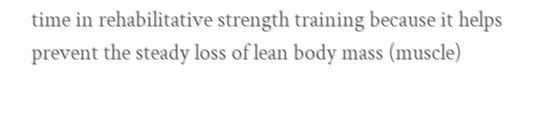time in rehabilitative strength training because it helps prevent the steady loss of lean body mass (muscle)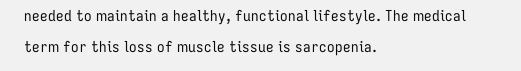needed to maintain a healthy, functional lifestyle. The medical term for this loss of muscle tissue is sarcopenia.